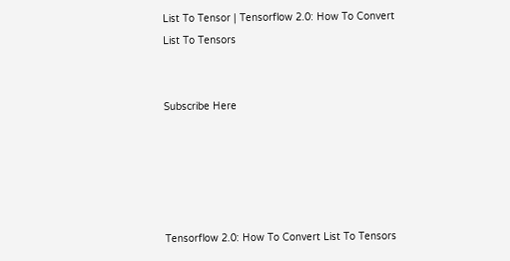List To Tensor | Tensorflow 2.0: How To Convert List To Tensors


Subscribe Here





Tensorflow 2.0: How To Convert List To Tensors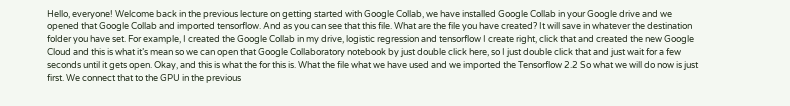Hello, everyone! Welcome back in the previous lecture on getting started with Google Collab, we have installed Google Collab in your Google drive and we opened that Google Collab and imported tensorflow. And as you can see that this file. What are the file you have created? It will save in whatever the destination folder you have set. For example, I created the Google Collab in my drive, logistic regression and tensorflow I create right, click that and created the new Google Cloud and this is what it’s mean so we can open that Google Collaboratory notebook by just double click here, so I just double click that and just wait for a few seconds until it gets open. Okay, and this is what the for this is. What the file what we have used and we imported the Tensorflow 2.2 So what we will do now is just first. We connect that to the GPU in the previous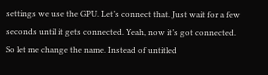settings we use the GPU. Let’s connect that. Just wait for a few seconds until it gets connected. Yeah, now it’s got connected. So let me change the name. Instead of untitled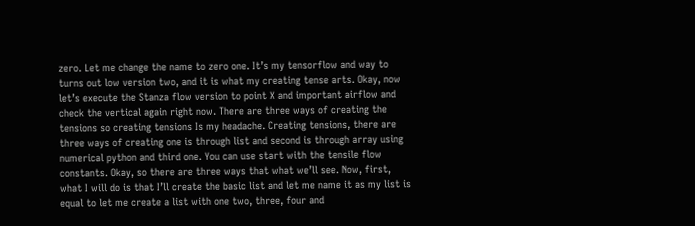zero. Let me change the name to zero one. It’s my tensorflow and way to turns out low version two, and it is what my creating tense arts. Okay, now let’s execute the Stanza flow version to point X and important airflow and check the vertical again right now. There are three ways of creating the tensions so creating tensions Is my headache. Creating tensions, there are three ways of creating one is through list and second is through array using numerical python and third one. You can use start with the tensile flow constants. Okay, so there are three ways that what we’ll see. Now, first, what I will do is that I’ll create the basic list and let me name it as my list is equal to let me create a list with one two, three, four and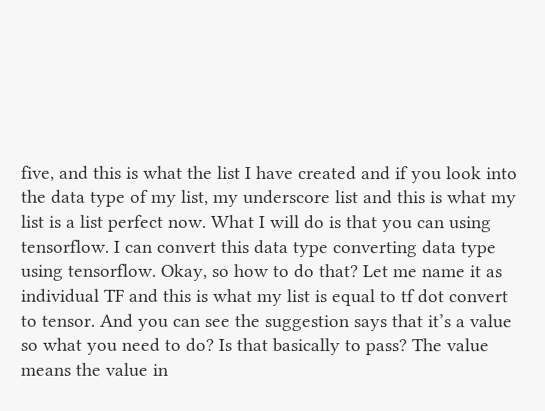five, and this is what the list I have created and if you look into the data type of my list, my underscore list and this is what my list is a list perfect now. What I will do is that you can using tensorflow. I can convert this data type converting data type using tensorflow. Okay, so how to do that? Let me name it as individual TF and this is what my list is equal to tf dot convert to tensor. And you can see the suggestion says that it’s a value so what you need to do? Is that basically to pass? The value means the value in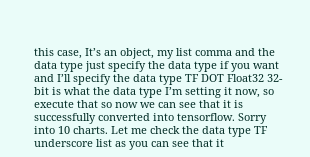this case, It’s an object, my list comma and the data type just specify the data type if you want and I’ll specify the data type TF DOT Float32 32-bit is what the data type I’m setting it now, so execute that so now we can see that it is successfully converted into tensorflow. Sorry into 10 charts. Let me check the data type TF underscore list as you can see that it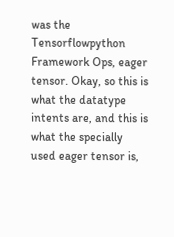was the Tensorflowpython Framework Ops, eager tensor. Okay, so this is what the datatype intents are, and this is what the specially used eager tensor is,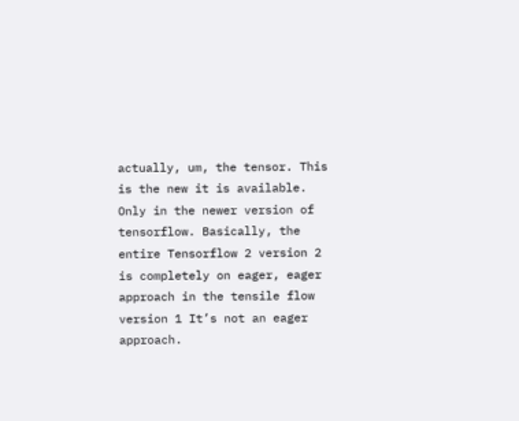actually, um, the tensor. This is the new it is available. Only in the newer version of tensorflow. Basically, the entire Tensorflow 2 version 2 is completely on eager, eager approach in the tensile flow version 1 It’s not an eager approach.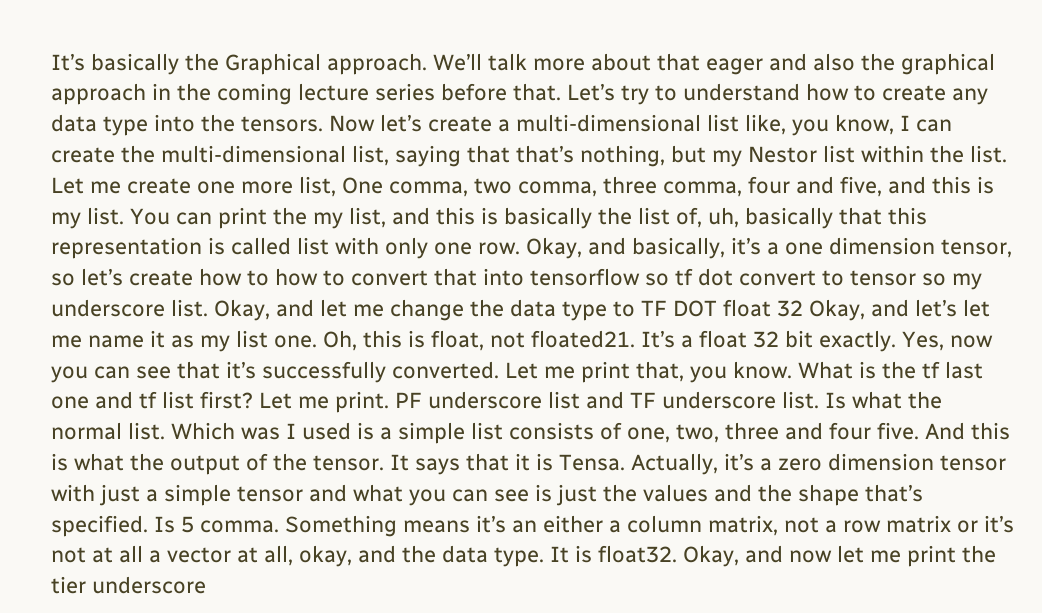It’s basically the Graphical approach. We’ll talk more about that eager and also the graphical approach in the coming lecture series before that. Let’s try to understand how to create any data type into the tensors. Now let’s create a multi-dimensional list like, you know, I can create the multi-dimensional list, saying that that’s nothing, but my Nestor list within the list. Let me create one more list, One comma, two comma, three comma, four and five, and this is my list. You can print the my list, and this is basically the list of, uh, basically that this representation is called list with only one row. Okay, and basically, it’s a one dimension tensor, so let’s create how to how to convert that into tensorflow so tf dot convert to tensor so my underscore list. Okay, and let me change the data type to TF DOT float 32 Okay, and let’s let me name it as my list one. Oh, this is float, not floated21. It’s a float 32 bit exactly. Yes, now you can see that it’s successfully converted. Let me print that, you know. What is the tf last one and tf list first? Let me print. PF underscore list and TF underscore list. Is what the normal list. Which was I used is a simple list consists of one, two, three and four five. And this is what the output of the tensor. It says that it is Tensa. Actually, it’s a zero dimension tensor with just a simple tensor and what you can see is just the values and the shape that’s specified. Is 5 comma. Something means it’s an either a column matrix, not a row matrix or it’s not at all a vector at all, okay, and the data type. It is float32. Okay, and now let me print the tier underscore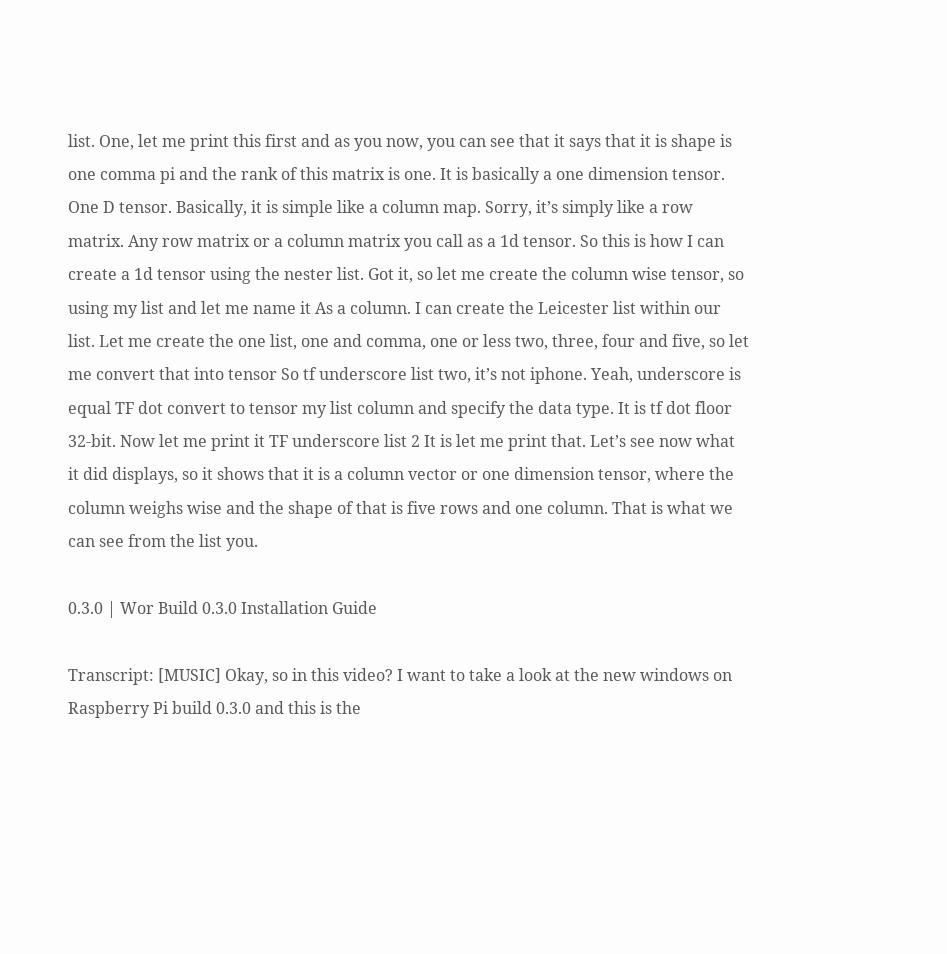list. One, let me print this first and as you now, you can see that it says that it is shape is one comma pi and the rank of this matrix is one. It is basically a one dimension tensor. One D tensor. Basically, it is simple like a column map. Sorry, it’s simply like a row matrix. Any row matrix or a column matrix you call as a 1d tensor. So this is how I can create a 1d tensor using the nester list. Got it, so let me create the column wise tensor, so using my list and let me name it As a column. I can create the Leicester list within our list. Let me create the one list, one and comma, one or less two, three, four and five, so let me convert that into tensor So tf underscore list two, it’s not iphone. Yeah, underscore is equal TF dot convert to tensor my list column and specify the data type. It is tf dot floor 32-bit. Now let me print it TF underscore list 2 It is let me print that. Let’s see now what it did displays, so it shows that it is a column vector or one dimension tensor, where the column weighs wise and the shape of that is five rows and one column. That is what we can see from the list you.

0.3.0 | Wor Build 0.3.0 Installation Guide

Transcript: [MUSIC] Okay, so in this video? I want to take a look at the new windows on Raspberry Pi build 0.3.0 and this is the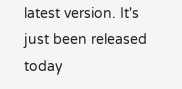latest version. It's just been released today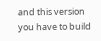and this version you have to build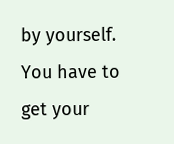by yourself. You have to get your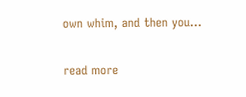own whim, and then you...

read more